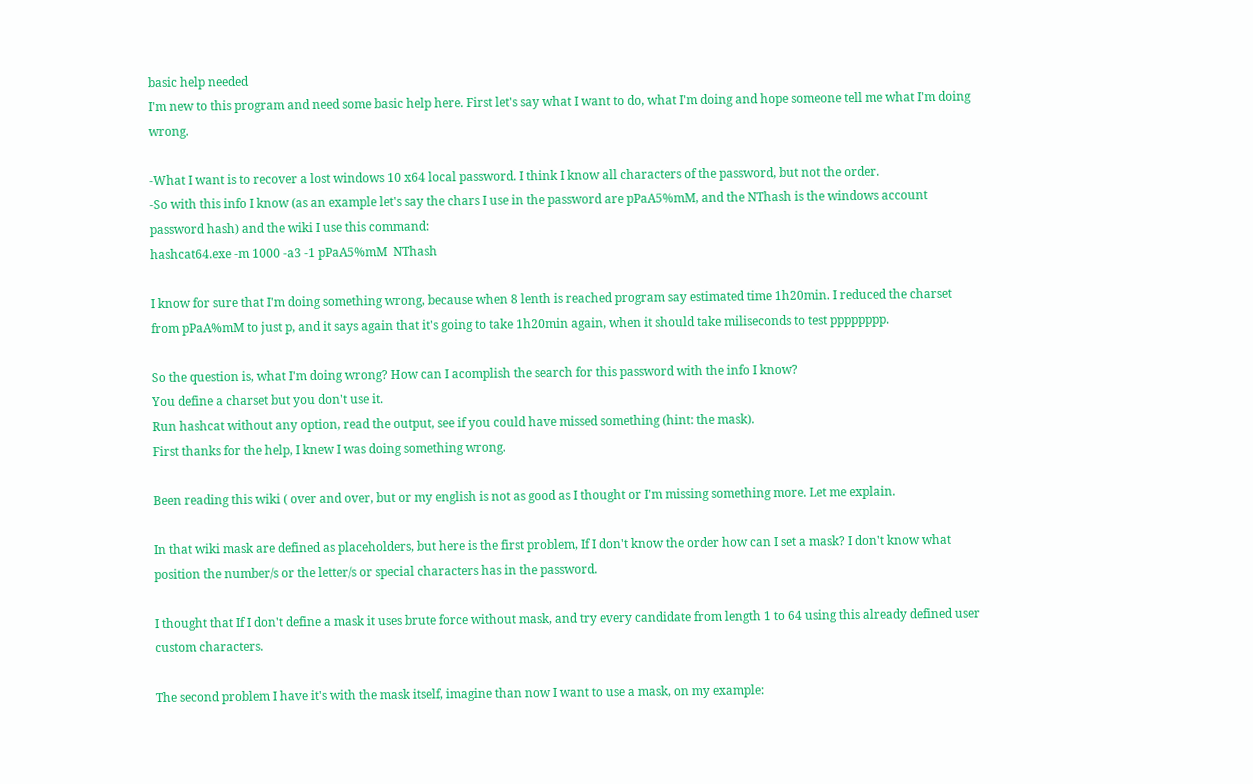basic help needed
I'm new to this program and need some basic help here. First let's say what I want to do, what I'm doing and hope someone tell me what I'm doing wrong.

-What I want is to recover a lost windows 10 x64 local password. I think I know all characters of the password, but not the order.
-So with this info I know (as an example let's say the chars I use in the password are pPaA5%mM, and the NThash is the windows account password hash) and the wiki I use this command:
hashcat64.exe -m 1000 -a3 -1 pPaA5%mM  NThash

I know for sure that I'm doing something wrong, because when 8 lenth is reached program say estimated time 1h20min. I reduced the charset from pPaA%mM to just p, and it says again that it's going to take 1h20min again, when it should take miliseconds to test pppppppp.

So the question is, what I'm doing wrong? How can I acomplish the search for this password with the info I know?
You define a charset but you don't use it.
Run hashcat without any option, read the output, see if you could have missed something (hint: the mask).
First thanks for the help, I knew I was doing something wrong.

Been reading this wiki ( over and over, but or my english is not as good as I thought or I'm missing something more. Let me explain.

In that wiki mask are defined as placeholders, but here is the first problem, If I don't know the order how can I set a mask? I don't know what position the number/s or the letter/s or special characters has in the password.

I thought that If I don't define a mask it uses brute force without mask, and try every candidate from length 1 to 64 using this already defined user custom characters.

The second problem I have it's with the mask itself, imagine than now I want to use a mask, on my example: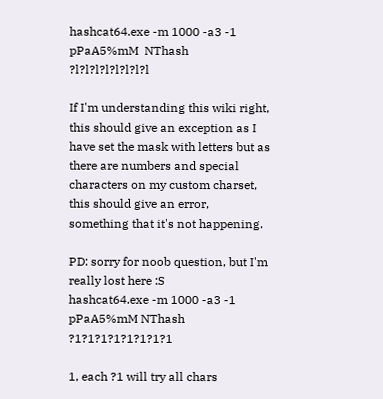hashcat64.exe -m 1000 -a3 -1 pPaA5%mM  NThash ?l?l?l?l?l?l?l?l

If I'm understanding this wiki right, this should give an exception as I have set the mask with letters but as there are numbers and special characters on my custom charset, this should give an error, something that it's not happening.

PD: sorry for noob question, but I'm really lost here :S
hashcat64.exe -m 1000 -a3 -1 pPaA5%mM NThash ?1?1?1?1?1?1?1?1

1, each ?1 will try all chars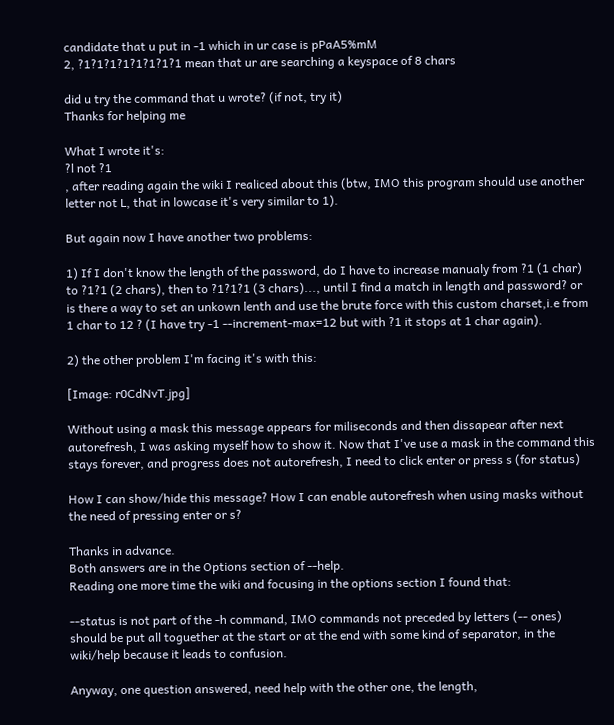candidate that u put in -1 which in ur case is pPaA5%mM
2, ?1?1?1?1?1?1?1?1 mean that ur are searching a keyspace of 8 chars

did u try the command that u wrote? (if not, try it)
Thanks for helping me

What I wrote it's:
?l not ?1
, after reading again the wiki I realiced about this (btw, IMO this program should use another letter not L, that in lowcase it's very similar to 1).

But again now I have another two problems:

1) If I don't know the length of the password, do I have to increase manualy from ?1 (1 char) to ?1?1 (2 chars), then to ?1?1?1 (3 chars)..., until I find a match in length and password? or is there a way to set an unkown lenth and use the brute force with this custom charset,i.e from 1 char to 12 ? (I have try -1 --increment-max=12 but with ?1 it stops at 1 char again).

2) the other problem I'm facing it's with this:

[Image: r0CdNvT.jpg]

Without using a mask this message appears for miliseconds and then dissapear after next autorefresh, I was asking myself how to show it. Now that I've use a mask in the command this stays forever, and progress does not autorefresh, I need to click enter or press s (for status)

How I can show/hide this message? How I can enable autorefresh when using masks without the need of pressing enter or s?

Thanks in advance.
Both answers are in the Options section of --help.
Reading one more time the wiki and focusing in the options section I found that:

--status is not part of the -h command, IMO commands not preceded by letters (-- ones) should be put all toguether at the start or at the end with some kind of separator, in the wiki/help because it leads to confusion.

Anyway, one question answered, need help with the other one, the length,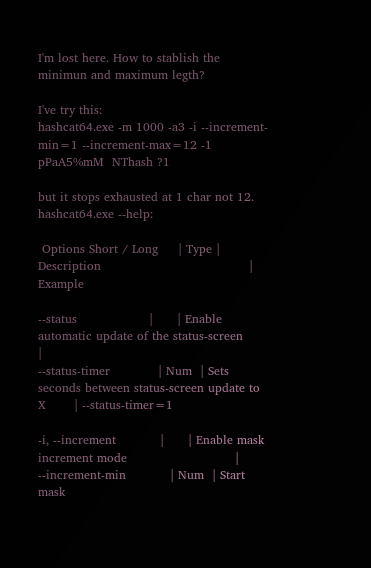I'm lost here. How to stablish the minimun and maximum legth?

I've try this:
hashcat64.exe -m 1000 -a3 -i --increment-min=1 --increment-max=12 -1 pPaA5%mM  NThash ?1

but it stops exhausted at 1 char not 12.
hashcat64.exe --help:

 Options Short / Long     | Type | Description                                     | Example

--status                  |      | Enable automatic update of the status-screen         |
--status-timer            | Num  | Sets seconds between status-screen update to X       | --status-timer=1

-i, --increment           |      | Enable mask increment mode                           |
--increment-min           | Num  | Start mask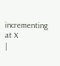incrementing at X                         |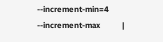--increment-min=4
--increment-max           |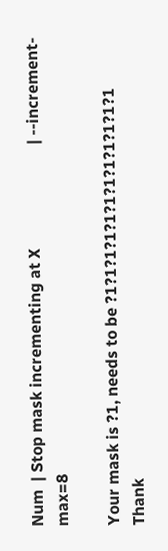Num  | Stop mask incrementing at X                          | --increment-max=8

Your mask is ?1, needs to be ?1?1?1?1?1?1?1?1?1?1?1?1
Thank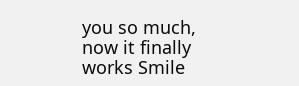you so much, now it finally works Smile